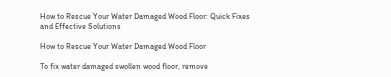How to Rescue Your Water Damaged Wood Floor: Quick Fixes and Effective Solutions

How to Rescue Your Water Damaged Wood Floor

To fix water damaged swollen wood floor, remove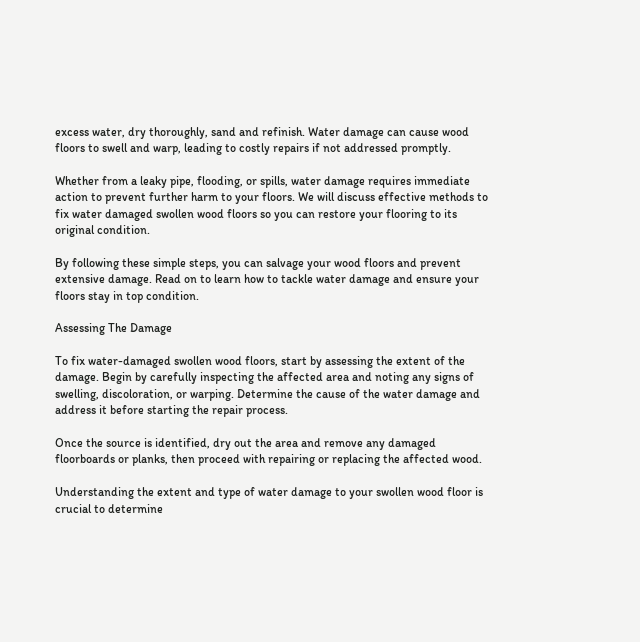excess water, dry thoroughly, sand and refinish. Water damage can cause wood floors to swell and warp, leading to costly repairs if not addressed promptly.

Whether from a leaky pipe, flooding, or spills, water damage requires immediate action to prevent further harm to your floors. We will discuss effective methods to fix water damaged swollen wood floors so you can restore your flooring to its original condition.

By following these simple steps, you can salvage your wood floors and prevent extensive damage. Read on to learn how to tackle water damage and ensure your floors stay in top condition.

Assessing The Damage

To fix water-damaged swollen wood floors, start by assessing the extent of the damage. Begin by carefully inspecting the affected area and noting any signs of swelling, discoloration, or warping. Determine the cause of the water damage and address it before starting the repair process.

Once the source is identified, dry out the area and remove any damaged floorboards or planks, then proceed with repairing or replacing the affected wood.

Understanding the extent and type of water damage to your swollen wood floor is crucial to determine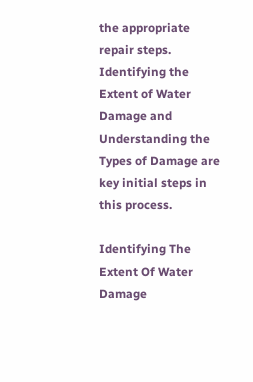the appropriate repair steps. Identifying the Extent of Water Damage and Understanding the Types of Damage are key initial steps in this process.

Identifying The Extent Of Water Damage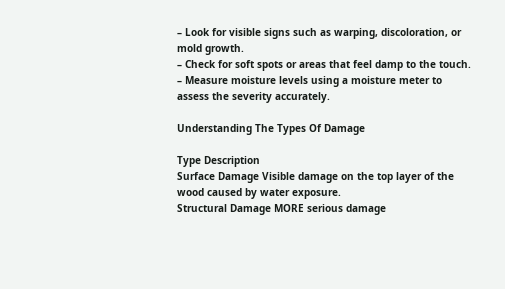– Look for visible signs such as warping, discoloration, or mold growth.
– Check for soft spots or areas that feel damp to the touch.
– Measure moisture levels using a moisture meter to assess the severity accurately.

Understanding The Types Of Damage

Type Description
Surface Damage Visible damage on the top layer of the wood caused by water exposure.
Structural Damage MORE serious damage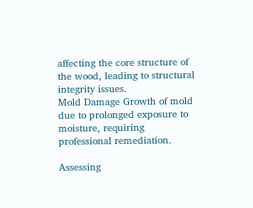affecting the core structure of the wood, leading to structural integrity issues.
Mold Damage Growth of mold due to prolonged exposure to moisture, requiring professional remediation.

Assessing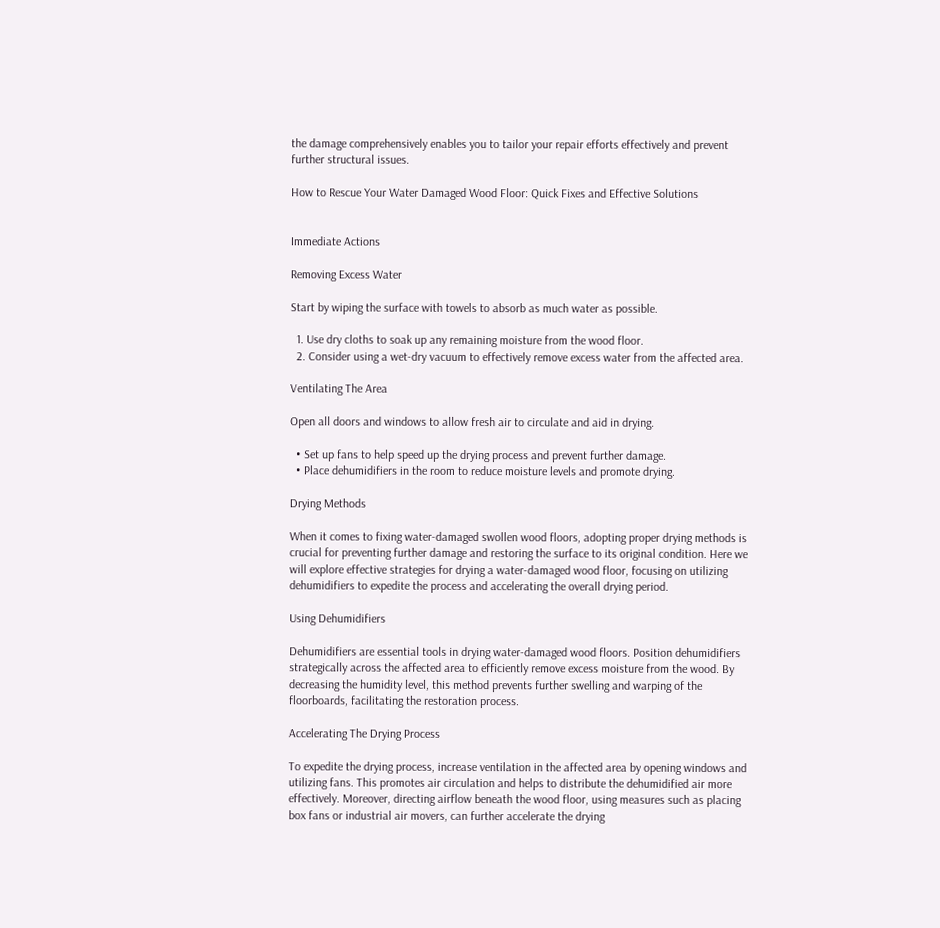the damage comprehensively enables you to tailor your repair efforts effectively and prevent further structural issues.

How to Rescue Your Water Damaged Wood Floor: Quick Fixes and Effective Solutions


Immediate Actions

Removing Excess Water

Start by wiping the surface with towels to absorb as much water as possible.

  1. Use dry cloths to soak up any remaining moisture from the wood floor.
  2. Consider using a wet-dry vacuum to effectively remove excess water from the affected area.

Ventilating The Area

Open all doors and windows to allow fresh air to circulate and aid in drying.

  • Set up fans to help speed up the drying process and prevent further damage.
  • Place dehumidifiers in the room to reduce moisture levels and promote drying.

Drying Methods

When it comes to fixing water-damaged swollen wood floors, adopting proper drying methods is crucial for preventing further damage and restoring the surface to its original condition. Here we will explore effective strategies for drying a water-damaged wood floor, focusing on utilizing dehumidifiers to expedite the process and accelerating the overall drying period.

Using Dehumidifiers

Dehumidifiers are essential tools in drying water-damaged wood floors. Position dehumidifiers strategically across the affected area to efficiently remove excess moisture from the wood. By decreasing the humidity level, this method prevents further swelling and warping of the floorboards, facilitating the restoration process.

Accelerating The Drying Process

To expedite the drying process, increase ventilation in the affected area by opening windows and utilizing fans. This promotes air circulation and helps to distribute the dehumidified air more effectively. Moreover, directing airflow beneath the wood floor, using measures such as placing box fans or industrial air movers, can further accelerate the drying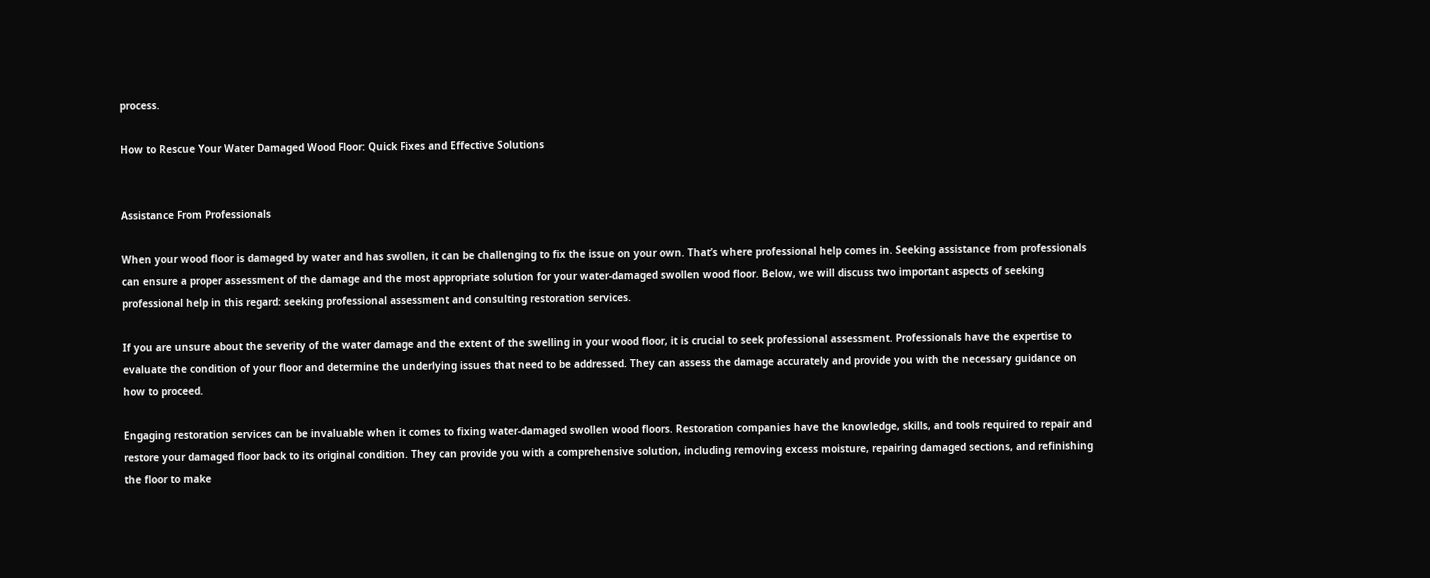process.

How to Rescue Your Water Damaged Wood Floor: Quick Fixes and Effective Solutions


Assistance From Professionals

When your wood floor is damaged by water and has swollen, it can be challenging to fix the issue on your own. That’s where professional help comes in. Seeking assistance from professionals can ensure a proper assessment of the damage and the most appropriate solution for your water-damaged swollen wood floor. Below, we will discuss two important aspects of seeking professional help in this regard: seeking professional assessment and consulting restoration services.

If you are unsure about the severity of the water damage and the extent of the swelling in your wood floor, it is crucial to seek professional assessment. Professionals have the expertise to evaluate the condition of your floor and determine the underlying issues that need to be addressed. They can assess the damage accurately and provide you with the necessary guidance on how to proceed.

Engaging restoration services can be invaluable when it comes to fixing water-damaged swollen wood floors. Restoration companies have the knowledge, skills, and tools required to repair and restore your damaged floor back to its original condition. They can provide you with a comprehensive solution, including removing excess moisture, repairing damaged sections, and refinishing the floor to make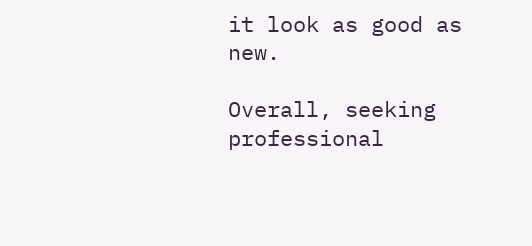it look as good as new.

Overall, seeking professional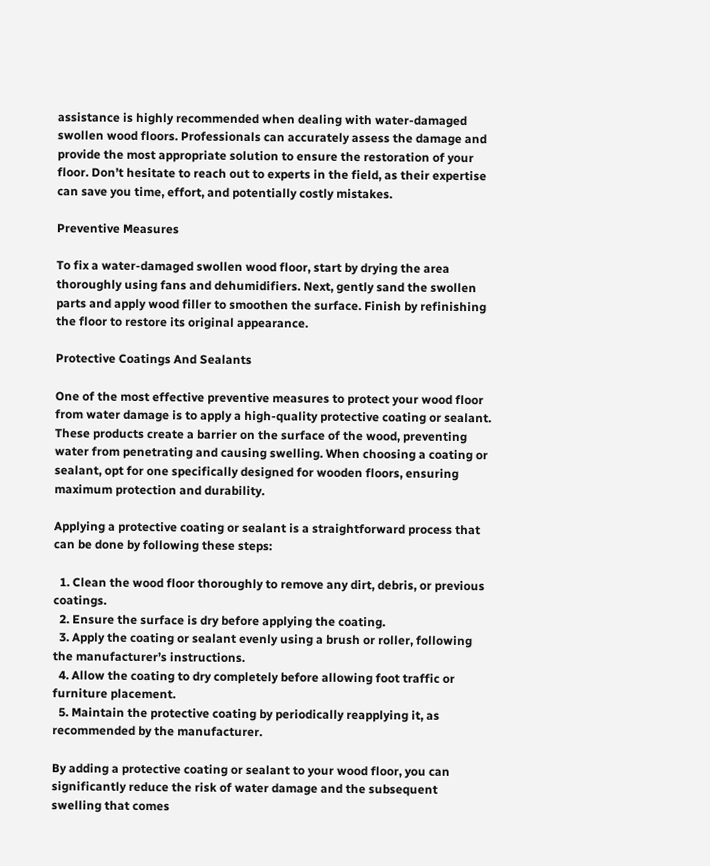assistance is highly recommended when dealing with water-damaged swollen wood floors. Professionals can accurately assess the damage and provide the most appropriate solution to ensure the restoration of your floor. Don’t hesitate to reach out to experts in the field, as their expertise can save you time, effort, and potentially costly mistakes.

Preventive Measures

To fix a water-damaged swollen wood floor, start by drying the area thoroughly using fans and dehumidifiers. Next, gently sand the swollen parts and apply wood filler to smoothen the surface. Finish by refinishing the floor to restore its original appearance.

Protective Coatings And Sealants

One of the most effective preventive measures to protect your wood floor from water damage is to apply a high-quality protective coating or sealant. These products create a barrier on the surface of the wood, preventing water from penetrating and causing swelling. When choosing a coating or sealant, opt for one specifically designed for wooden floors, ensuring maximum protection and durability.

Applying a protective coating or sealant is a straightforward process that can be done by following these steps:

  1. Clean the wood floor thoroughly to remove any dirt, debris, or previous coatings.
  2. Ensure the surface is dry before applying the coating.
  3. Apply the coating or sealant evenly using a brush or roller, following the manufacturer’s instructions.
  4. Allow the coating to dry completely before allowing foot traffic or furniture placement.
  5. Maintain the protective coating by periodically reapplying it, as recommended by the manufacturer.

By adding a protective coating or sealant to your wood floor, you can significantly reduce the risk of water damage and the subsequent swelling that comes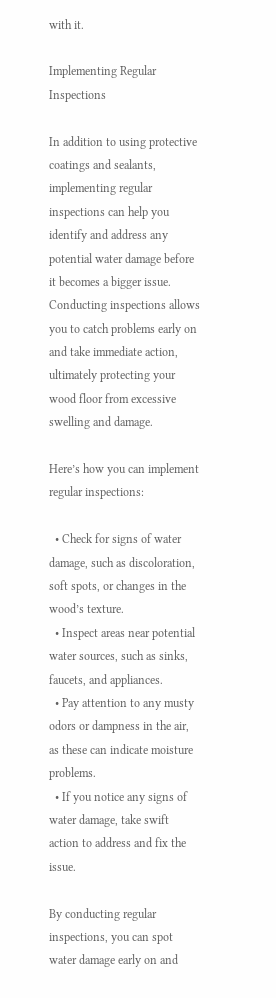with it.

Implementing Regular Inspections

In addition to using protective coatings and sealants, implementing regular inspections can help you identify and address any potential water damage before it becomes a bigger issue. Conducting inspections allows you to catch problems early on and take immediate action, ultimately protecting your wood floor from excessive swelling and damage.

Here’s how you can implement regular inspections:

  • Check for signs of water damage, such as discoloration, soft spots, or changes in the wood’s texture.
  • Inspect areas near potential water sources, such as sinks, faucets, and appliances.
  • Pay attention to any musty odors or dampness in the air, as these can indicate moisture problems.
  • If you notice any signs of water damage, take swift action to address and fix the issue.

By conducting regular inspections, you can spot water damage early on and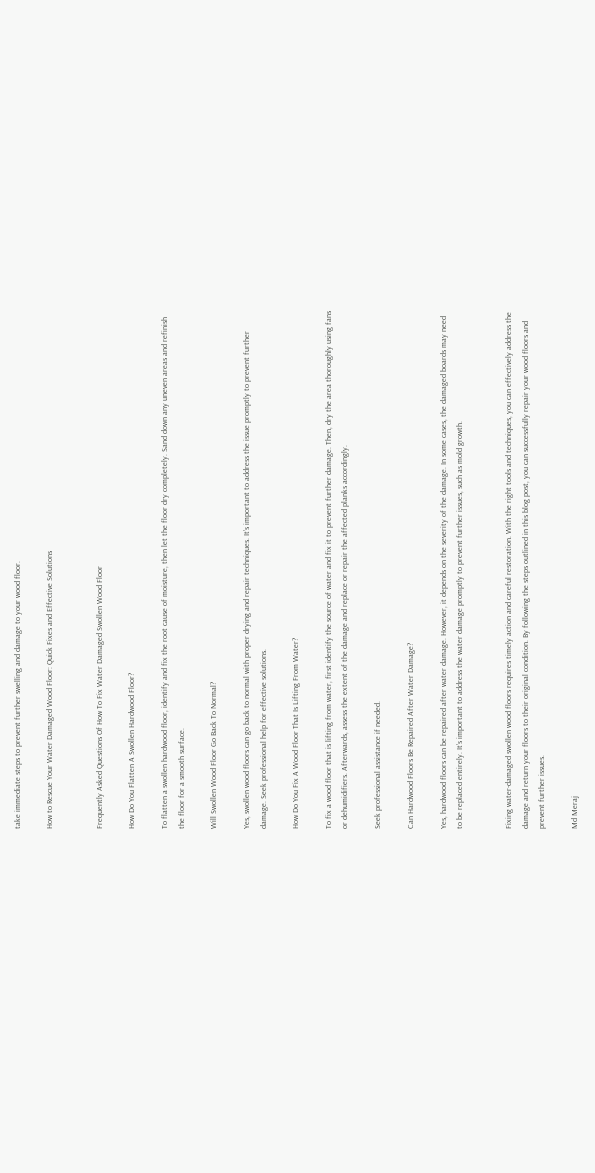take immediate steps to prevent further swelling and damage to your wood floor.

How to Rescue Your Water Damaged Wood Floor: Quick Fixes and Effective Solutions


Frequently Asked Questions Of How To Fix Water Damaged Swollen Wood Floor

How Do You Flatten A Swollen Hardwood Floor?

To flatten a swollen hardwood floor, identify and fix the root cause of moisture, then let the floor dry completely. Sand down any uneven areas and refinish the floor for a smooth surface.

Will Swollen Wood Floor Go Back To Normal?

Yes, swollen wood floors can go back to normal with proper drying and repair techniques. It’s important to address the issue promptly to prevent further damage. Seek professional help for effective solutions.

How Do You Fix A Wood Floor That Is Lifting From Water?

To fix a wood floor that is lifting from water, first identify the source of water and fix it to prevent further damage. Then, dry the area thoroughly using fans or dehumidifiers. Afterwards, assess the extent of the damage and replace or repair the affected planks accordingly.

Seek professional assistance if needed.

Can Hardwood Floors Be Repaired After Water Damage?

Yes, hardwood floors can be repaired after water damage. However, it depends on the severity of the damage. In some cases, the damaged boards may need to be replaced entirely. It’s important to address the water damage promptly to prevent further issues, such as mold growth.


Fixing water-damaged swollen wood floors requires timely action and careful restoration. With the right tools and techniques, you can effectively address the damage and return your floors to their original condition. By following the steps outlined in this blog post, you can successfully repair your wood floors and prevent further issues.

Md Meraj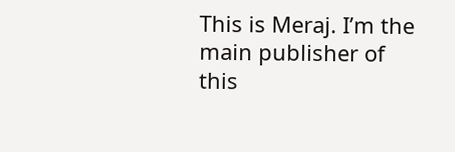This is Meraj. I’m the main publisher of this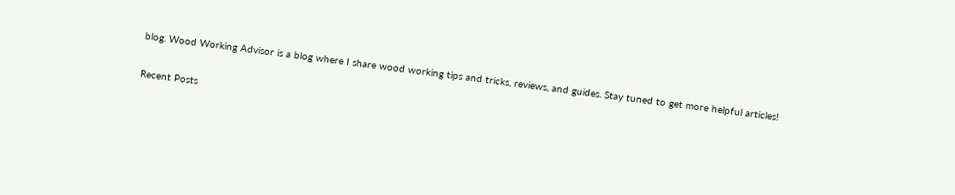blog. Wood Working Advisor is a blog where I share wood working tips and tricks, reviews, and guides. Stay tuned to get more helpful articles!

Recent Posts